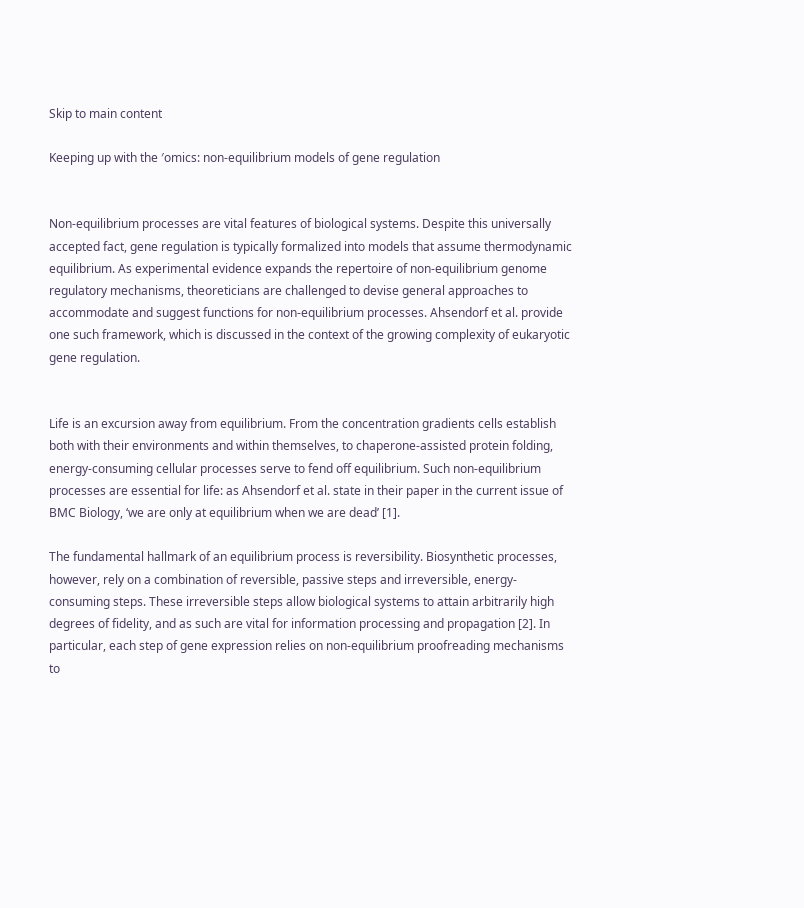Skip to main content

Keeping up with the ′omics: non-equilibrium models of gene regulation


Non-equilibrium processes are vital features of biological systems. Despite this universally accepted fact, gene regulation is typically formalized into models that assume thermodynamic equilibrium. As experimental evidence expands the repertoire of non-equilibrium genome regulatory mechanisms, theoreticians are challenged to devise general approaches to accommodate and suggest functions for non-equilibrium processes. Ahsendorf et al. provide one such framework, which is discussed in the context of the growing complexity of eukaryotic gene regulation.


Life is an excursion away from equilibrium. From the concentration gradients cells establish both with their environments and within themselves, to chaperone-assisted protein folding, energy-consuming cellular processes serve to fend off equilibrium. Such non-equilibrium processes are essential for life: as Ahsendorf et al. state in their paper in the current issue of BMC Biology, ‘we are only at equilibrium when we are dead’ [1].

The fundamental hallmark of an equilibrium process is reversibility. Biosynthetic processes, however, rely on a combination of reversible, passive steps and irreversible, energy-consuming steps. These irreversible steps allow biological systems to attain arbitrarily high degrees of fidelity, and as such are vital for information processing and propagation [2]. In particular, each step of gene expression relies on non-equilibrium proofreading mechanisms to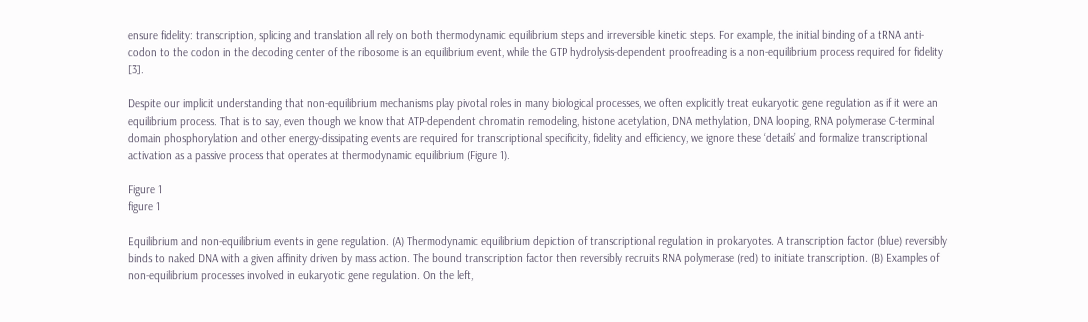ensure fidelity: transcription, splicing and translation all rely on both thermodynamic equilibrium steps and irreversible kinetic steps. For example, the initial binding of a tRNA anti-codon to the codon in the decoding center of the ribosome is an equilibrium event, while the GTP hydrolysis-dependent proofreading is a non-equilibrium process required for fidelity [3].

Despite our implicit understanding that non-equilibrium mechanisms play pivotal roles in many biological processes, we often explicitly treat eukaryotic gene regulation as if it were an equilibrium process. That is to say, even though we know that ATP-dependent chromatin remodeling, histone acetylation, DNA methylation, DNA looping, RNA polymerase C-terminal domain phosphorylation and other energy-dissipating events are required for transcriptional specificity, fidelity and efficiency, we ignore these ‘details’ and formalize transcriptional activation as a passive process that operates at thermodynamic equilibrium (Figure 1).

Figure 1
figure 1

Equilibrium and non-equilibrium events in gene regulation. (A) Thermodynamic equilibrium depiction of transcriptional regulation in prokaryotes. A transcription factor (blue) reversibly binds to naked DNA with a given affinity driven by mass action. The bound transcription factor then reversibly recruits RNA polymerase (red) to initiate transcription. (B) Examples of non-equilibrium processes involved in eukaryotic gene regulation. On the left,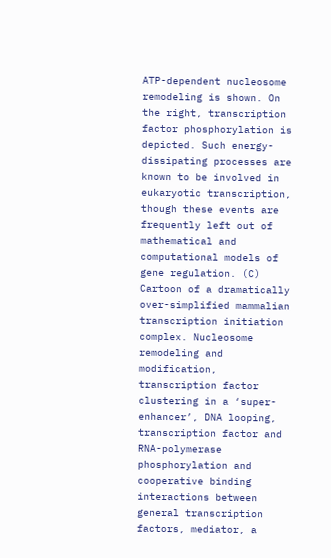ATP-dependent nucleosome remodeling is shown. On the right, transcription factor phosphorylation is depicted. Such energy-dissipating processes are known to be involved in eukaryotic transcription, though these events are frequently left out of mathematical and computational models of gene regulation. (C) Cartoon of a dramatically over-simplified mammalian transcription initiation complex. Nucleosome remodeling and modification, transcription factor clustering in a ‘super-enhancer’, DNA looping, transcription factor and RNA-polymerase phosphorylation and cooperative binding interactions between general transcription factors, mediator, a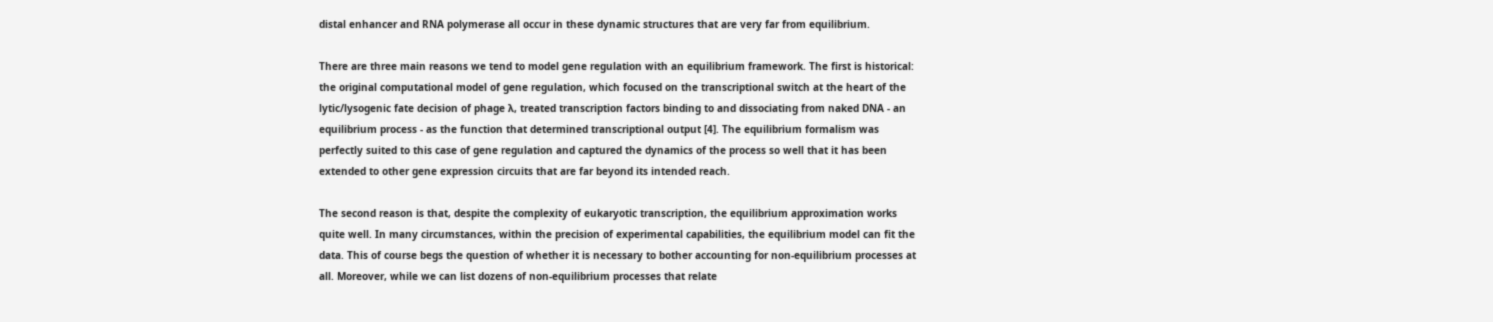distal enhancer and RNA polymerase all occur in these dynamic structures that are very far from equilibrium.

There are three main reasons we tend to model gene regulation with an equilibrium framework. The first is historical: the original computational model of gene regulation, which focused on the transcriptional switch at the heart of the lytic/lysogenic fate decision of phage λ, treated transcription factors binding to and dissociating from naked DNA - an equilibrium process - as the function that determined transcriptional output [4]. The equilibrium formalism was perfectly suited to this case of gene regulation and captured the dynamics of the process so well that it has been extended to other gene expression circuits that are far beyond its intended reach.

The second reason is that, despite the complexity of eukaryotic transcription, the equilibrium approximation works quite well. In many circumstances, within the precision of experimental capabilities, the equilibrium model can fit the data. This of course begs the question of whether it is necessary to bother accounting for non-equilibrium processes at all. Moreover, while we can list dozens of non-equilibrium processes that relate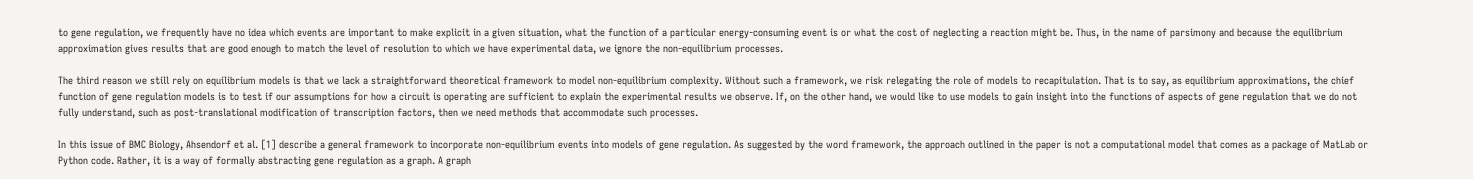to gene regulation, we frequently have no idea which events are important to make explicit in a given situation, what the function of a particular energy-consuming event is or what the cost of neglecting a reaction might be. Thus, in the name of parsimony and because the equilibrium approximation gives results that are good enough to match the level of resolution to which we have experimental data, we ignore the non-equilibrium processes.

The third reason we still rely on equilibrium models is that we lack a straightforward theoretical framework to model non-equilibrium complexity. Without such a framework, we risk relegating the role of models to recapitulation. That is to say, as equilibrium approximations, the chief function of gene regulation models is to test if our assumptions for how a circuit is operating are sufficient to explain the experimental results we observe. If, on the other hand, we would like to use models to gain insight into the functions of aspects of gene regulation that we do not fully understand, such as post-translational modification of transcription factors, then we need methods that accommodate such processes.

In this issue of BMC Biology, Ahsendorf et al. [1] describe a general framework to incorporate non-equilibrium events into models of gene regulation. As suggested by the word framework, the approach outlined in the paper is not a computational model that comes as a package of MatLab or Python code. Rather, it is a way of formally abstracting gene regulation as a graph. A graph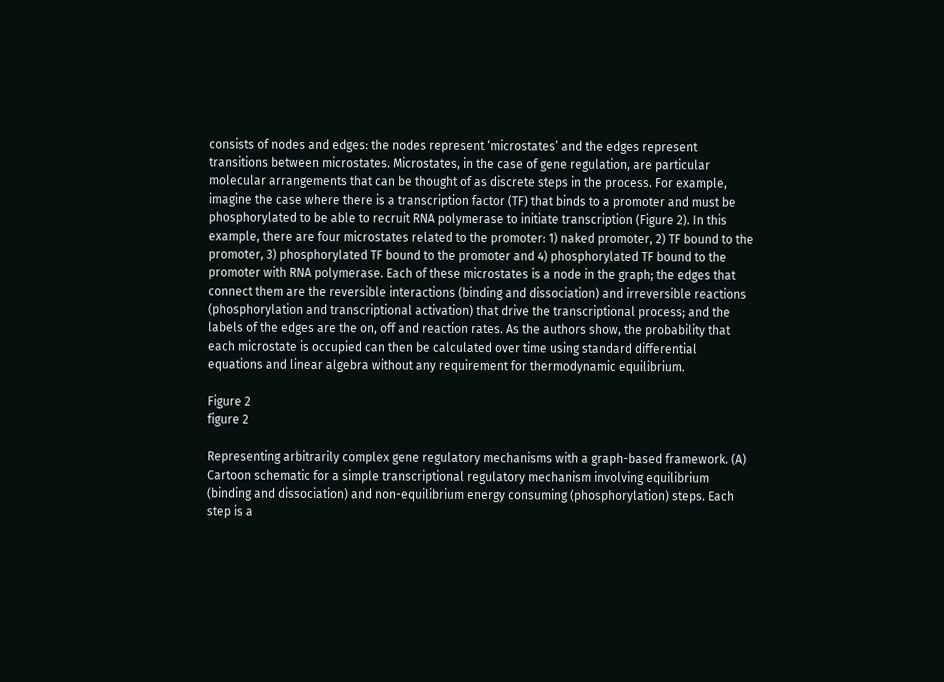consists of nodes and edges: the nodes represent ‘microstates’ and the edges represent transitions between microstates. Microstates, in the case of gene regulation, are particular molecular arrangements that can be thought of as discrete steps in the process. For example, imagine the case where there is a transcription factor (TF) that binds to a promoter and must be phosphorylated to be able to recruit RNA polymerase to initiate transcription (Figure 2). In this example, there are four microstates related to the promoter: 1) naked promoter, 2) TF bound to the promoter, 3) phosphorylated TF bound to the promoter and 4) phosphorylated TF bound to the promoter with RNA polymerase. Each of these microstates is a node in the graph; the edges that connect them are the reversible interactions (binding and dissociation) and irreversible reactions (phosphorylation and transcriptional activation) that drive the transcriptional process; and the labels of the edges are the on, off and reaction rates. As the authors show, the probability that each microstate is occupied can then be calculated over time using standard differential equations and linear algebra without any requirement for thermodynamic equilibrium.

Figure 2
figure 2

Representing arbitrarily complex gene regulatory mechanisms with a graph-based framework. (A) Cartoon schematic for a simple transcriptional regulatory mechanism involving equilibrium (binding and dissociation) and non-equilibrium energy consuming (phosphorylation) steps. Each step is a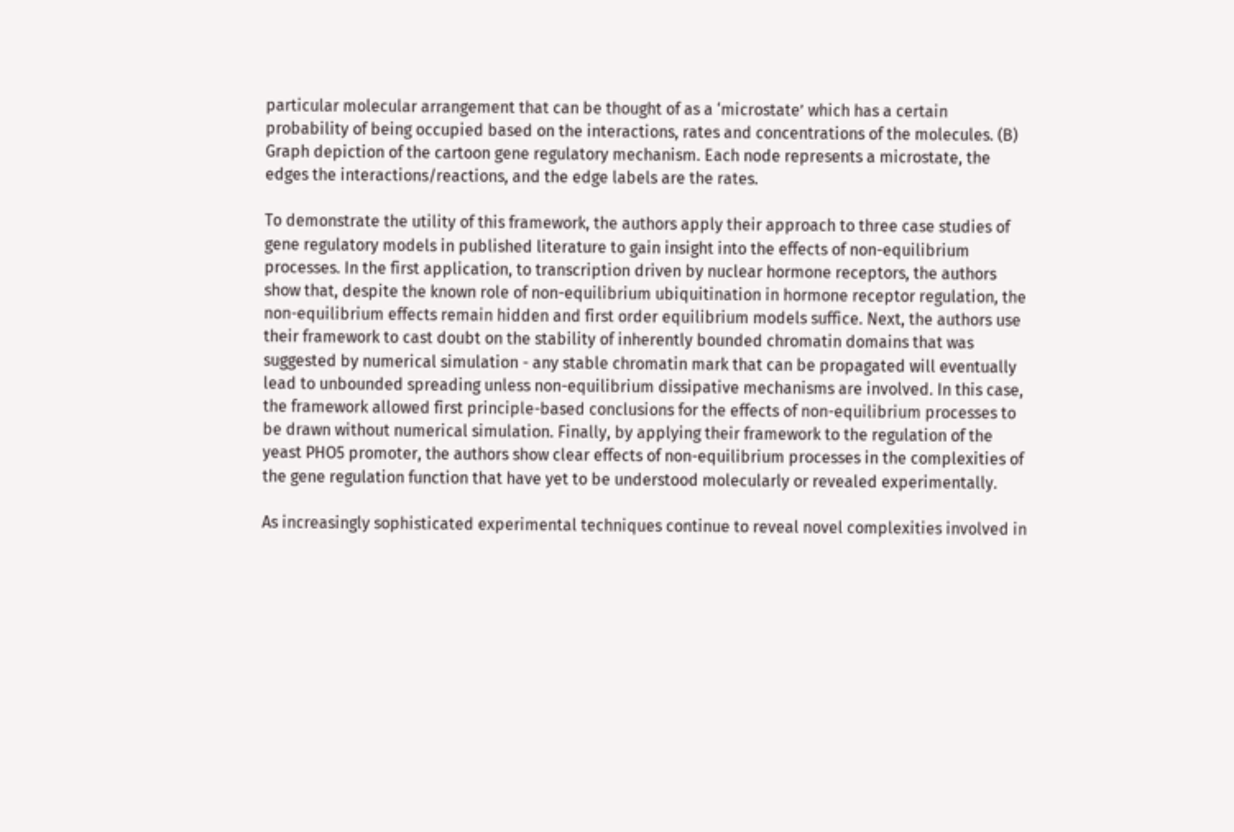particular molecular arrangement that can be thought of as a ‘microstate’ which has a certain probability of being occupied based on the interactions, rates and concentrations of the molecules. (B) Graph depiction of the cartoon gene regulatory mechanism. Each node represents a microstate, the edges the interactions/reactions, and the edge labels are the rates.

To demonstrate the utility of this framework, the authors apply their approach to three case studies of gene regulatory models in published literature to gain insight into the effects of non-equilibrium processes. In the first application, to transcription driven by nuclear hormone receptors, the authors show that, despite the known role of non-equilibrium ubiquitination in hormone receptor regulation, the non-equilibrium effects remain hidden and first order equilibrium models suffice. Next, the authors use their framework to cast doubt on the stability of inherently bounded chromatin domains that was suggested by numerical simulation - any stable chromatin mark that can be propagated will eventually lead to unbounded spreading unless non-equilibrium dissipative mechanisms are involved. In this case, the framework allowed first principle-based conclusions for the effects of non-equilibrium processes to be drawn without numerical simulation. Finally, by applying their framework to the regulation of the yeast PHO5 promoter, the authors show clear effects of non-equilibrium processes in the complexities of the gene regulation function that have yet to be understood molecularly or revealed experimentally.

As increasingly sophisticated experimental techniques continue to reveal novel complexities involved in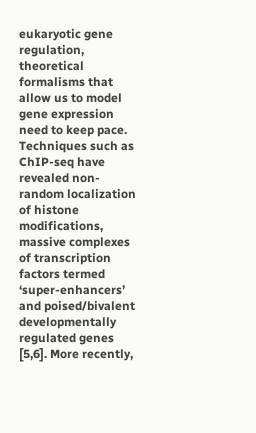eukaryotic gene regulation, theoretical formalisms that allow us to model gene expression need to keep pace. Techniques such as ChIP-seq have revealed non-random localization of histone modifications, massive complexes of transcription factors termed ‘super-enhancers’ and poised/bivalent developmentally regulated genes [5,6]. More recently,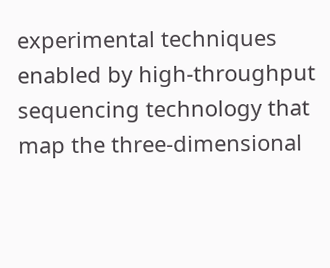experimental techniques enabled by high-throughput sequencing technology that map the three-dimensional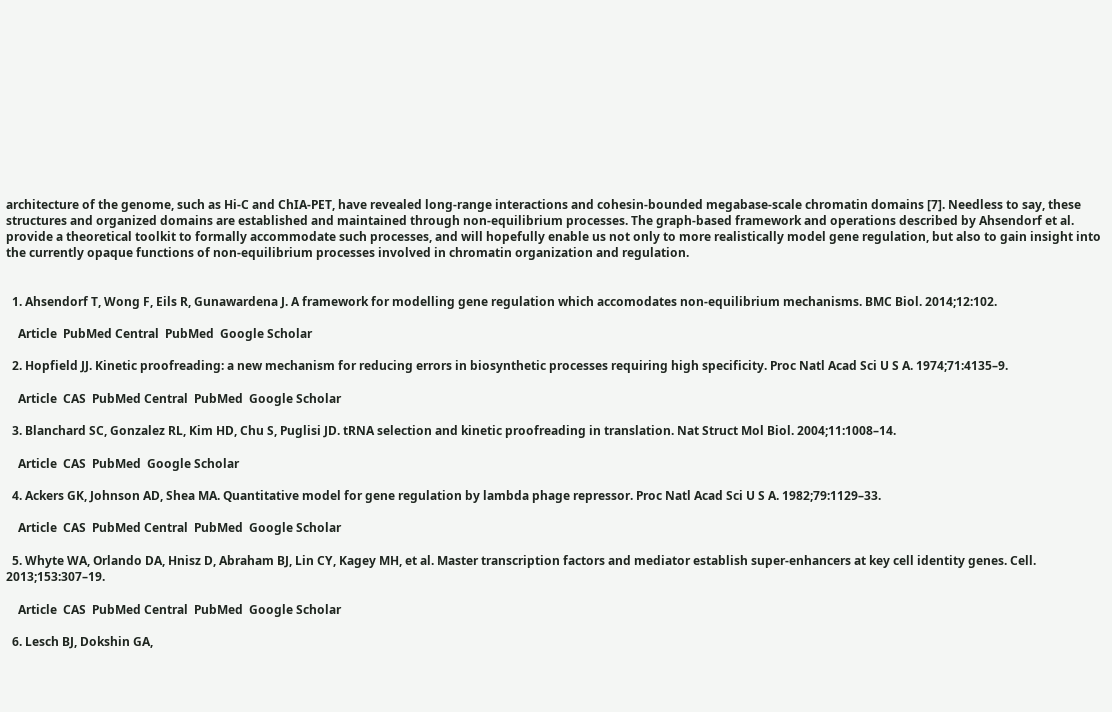architecture of the genome, such as Hi-C and ChIA-PET, have revealed long-range interactions and cohesin-bounded megabase-scale chromatin domains [7]. Needless to say, these structures and organized domains are established and maintained through non-equilibrium processes. The graph-based framework and operations described by Ahsendorf et al. provide a theoretical toolkit to formally accommodate such processes, and will hopefully enable us not only to more realistically model gene regulation, but also to gain insight into the currently opaque functions of non-equilibrium processes involved in chromatin organization and regulation.


  1. Ahsendorf T, Wong F, Eils R, Gunawardena J. A framework for modelling gene regulation which accomodates non-equilibrium mechanisms. BMC Biol. 2014;12:102.

    Article  PubMed Central  PubMed  Google Scholar

  2. Hopfield JJ. Kinetic proofreading: a new mechanism for reducing errors in biosynthetic processes requiring high specificity. Proc Natl Acad Sci U S A. 1974;71:4135–9.

    Article  CAS  PubMed Central  PubMed  Google Scholar

  3. Blanchard SC, Gonzalez RL, Kim HD, Chu S, Puglisi JD. tRNA selection and kinetic proofreading in translation. Nat Struct Mol Biol. 2004;11:1008–14.

    Article  CAS  PubMed  Google Scholar

  4. Ackers GK, Johnson AD, Shea MA. Quantitative model for gene regulation by lambda phage repressor. Proc Natl Acad Sci U S A. 1982;79:1129–33.

    Article  CAS  PubMed Central  PubMed  Google Scholar

  5. Whyte WA, Orlando DA, Hnisz D, Abraham BJ, Lin CY, Kagey MH, et al. Master transcription factors and mediator establish super-enhancers at key cell identity genes. Cell. 2013;153:307–19.

    Article  CAS  PubMed Central  PubMed  Google Scholar

  6. Lesch BJ, Dokshin GA,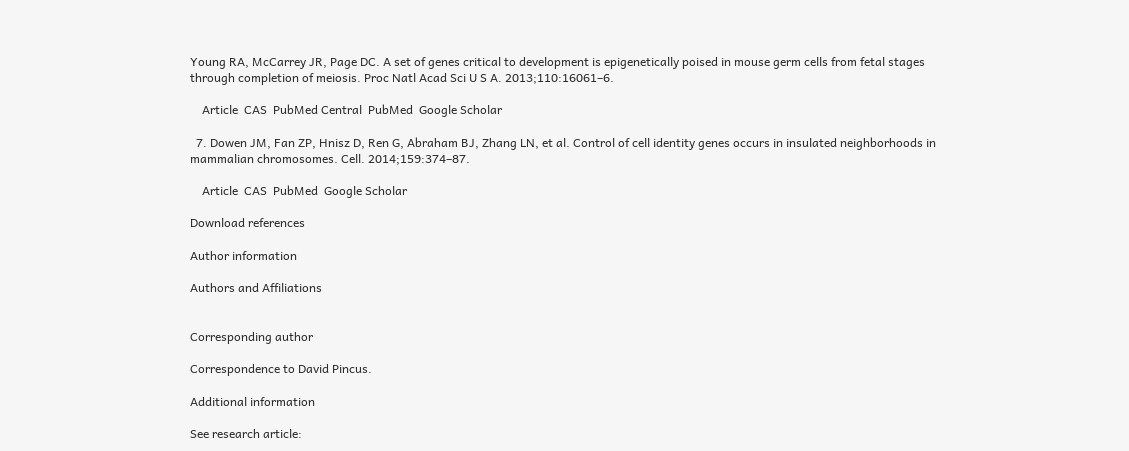Young RA, McCarrey JR, Page DC. A set of genes critical to development is epigenetically poised in mouse germ cells from fetal stages through completion of meiosis. Proc Natl Acad Sci U S A. 2013;110:16061–6.

    Article  CAS  PubMed Central  PubMed  Google Scholar

  7. Dowen JM, Fan ZP, Hnisz D, Ren G, Abraham BJ, Zhang LN, et al. Control of cell identity genes occurs in insulated neighborhoods in mammalian chromosomes. Cell. 2014;159:374–87.

    Article  CAS  PubMed  Google Scholar

Download references

Author information

Authors and Affiliations


Corresponding author

Correspondence to David Pincus.

Additional information

See research article: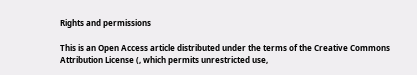Rights and permissions

This is an Open Access article distributed under the terms of the Creative Commons Attribution License (, which permits unrestricted use,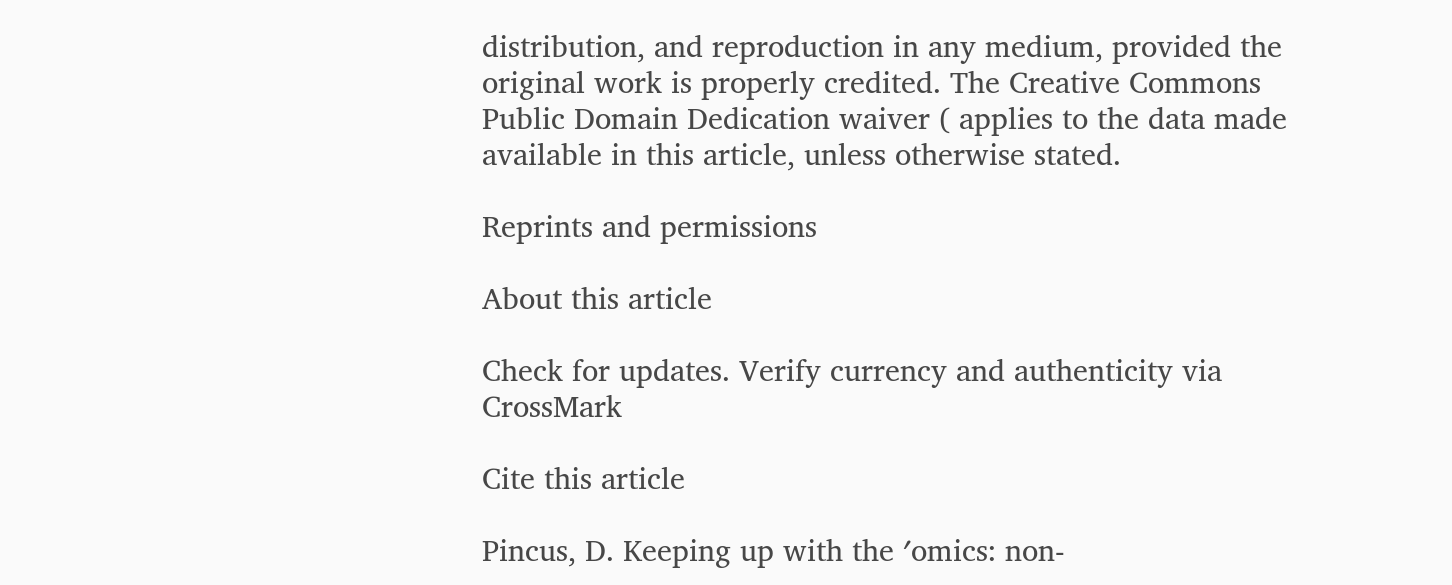distribution, and reproduction in any medium, provided the original work is properly credited. The Creative Commons Public Domain Dedication waiver ( applies to the data made available in this article, unless otherwise stated.

Reprints and permissions

About this article

Check for updates. Verify currency and authenticity via CrossMark

Cite this article

Pincus, D. Keeping up with the ′omics: non-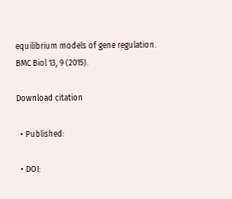equilibrium models of gene regulation. BMC Biol 13, 9 (2015).

Download citation

  • Published:

  • DOI: